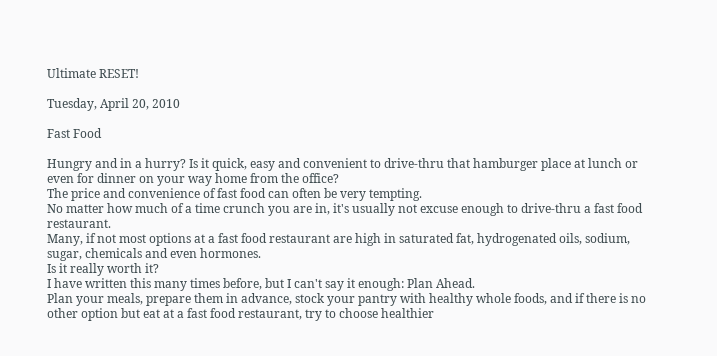Ultimate RESET!

Tuesday, April 20, 2010

Fast Food

Hungry and in a hurry? Is it quick, easy and convenient to drive-thru that hamburger place at lunch or even for dinner on your way home from the office?
The price and convenience of fast food can often be very tempting.
No matter how much of a time crunch you are in, it's usually not excuse enough to drive-thru a fast food restaurant.
Many, if not most options at a fast food restaurant are high in saturated fat, hydrogenated oils, sodium, sugar, chemicals and even hormones.
Is it really worth it?
I have written this many times before, but I can't say it enough: Plan Ahead.
Plan your meals, prepare them in advance, stock your pantry with healthy whole foods, and if there is no other option but eat at a fast food restaurant, try to choose healthier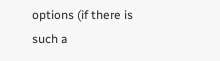options (if there is such a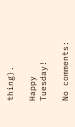thing).

Happy Tuesday!

No comments: